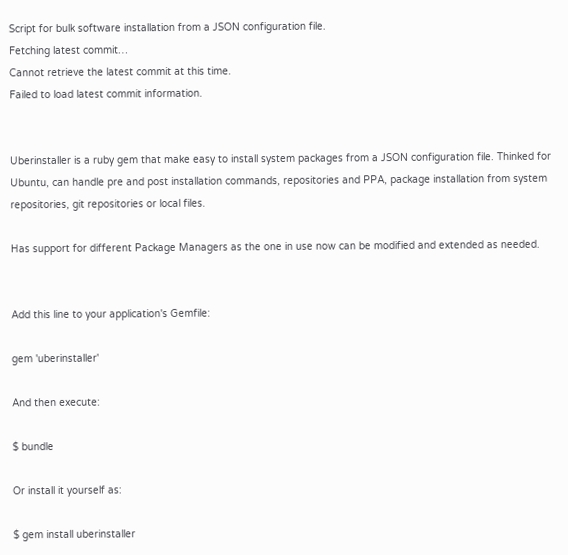Script for bulk software installation from a JSON configuration file.
Fetching latest commit…
Cannot retrieve the latest commit at this time.
Failed to load latest commit information.


Uberinstaller is a ruby gem that make easy to install system packages from a JSON configuration file. Thinked for Ubuntu, can handle pre and post installation commands, repositories and PPA, package installation from system repositories, git repositories or local files.

Has support for different Package Managers as the one in use now can be modified and extended as needed.


Add this line to your application's Gemfile:

gem 'uberinstaller'

And then execute:

$ bundle

Or install it yourself as:

$ gem install uberinstaller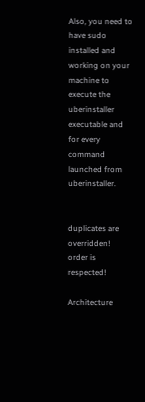Also, you need to have sudo installed and working on your machine to execute the uberinstaller executable and for every command launched from uberinstaller.


duplicates are overridden! order is respected!

Architecture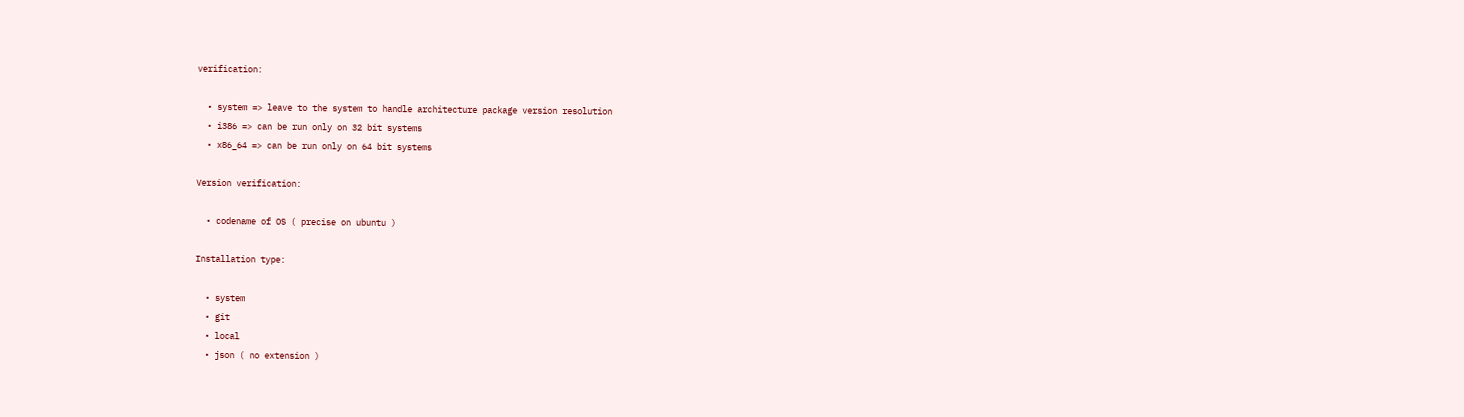verification:

  • system => leave to the system to handle architecture package version resolution
  • i386 => can be run only on 32 bit systems
  • x86_64 => can be run only on 64 bit systems

Version verification:

  • codename of OS ( precise on ubuntu )

Installation type:

  • system
  • git
  • local
  • json ( no extension )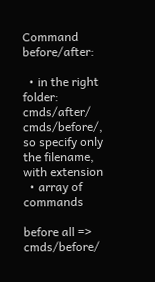Command before/after:

  • in the right folder: cmds/after/ cmds/before/, so specify only the filename, with extension
  • array of commands

before all => cmds/before/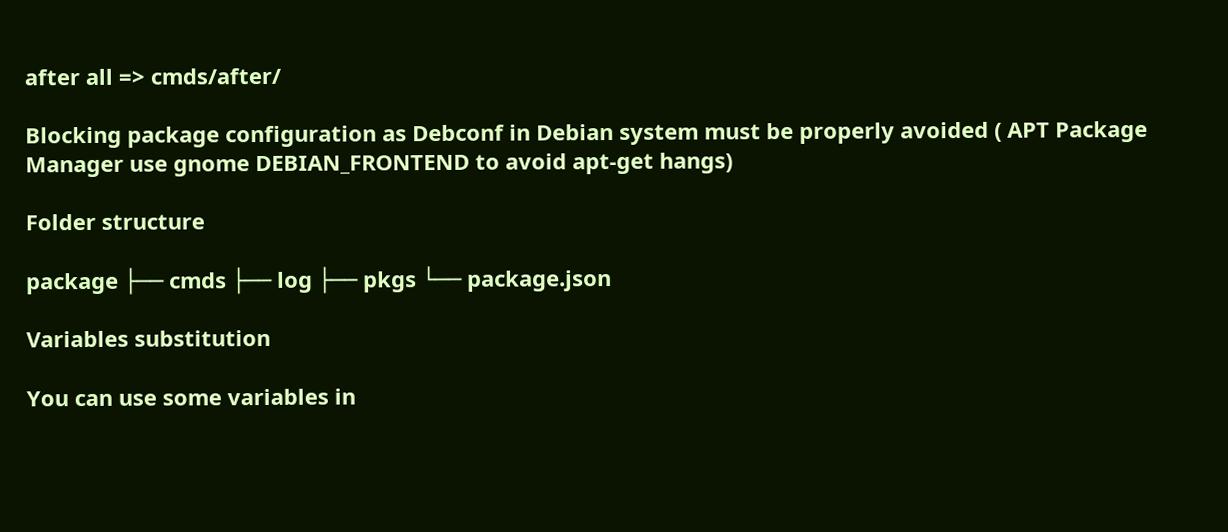after all => cmds/after/

Blocking package configuration as Debconf in Debian system must be properly avoided ( APT Package Manager use gnome DEBIAN_FRONTEND to avoid apt-get hangs)

Folder structure

package ├── cmds ├── log ├── pkgs └── package.json

Variables substitution

You can use some variables in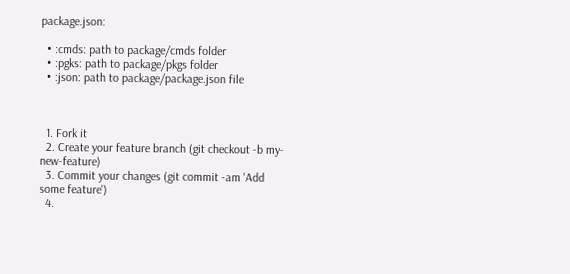package.json:

  • :cmds: path to package/cmds folder
  • :pgks: path to package/pkgs folder
  • :json: path to package/package.json file



  1. Fork it
  2. Create your feature branch (git checkout -b my-new-feature)
  3. Commit your changes (git commit -am 'Add some feature')
  4.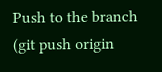Push to the branch (git push origin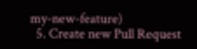my-new-feature)
  5. Create new Pull Request